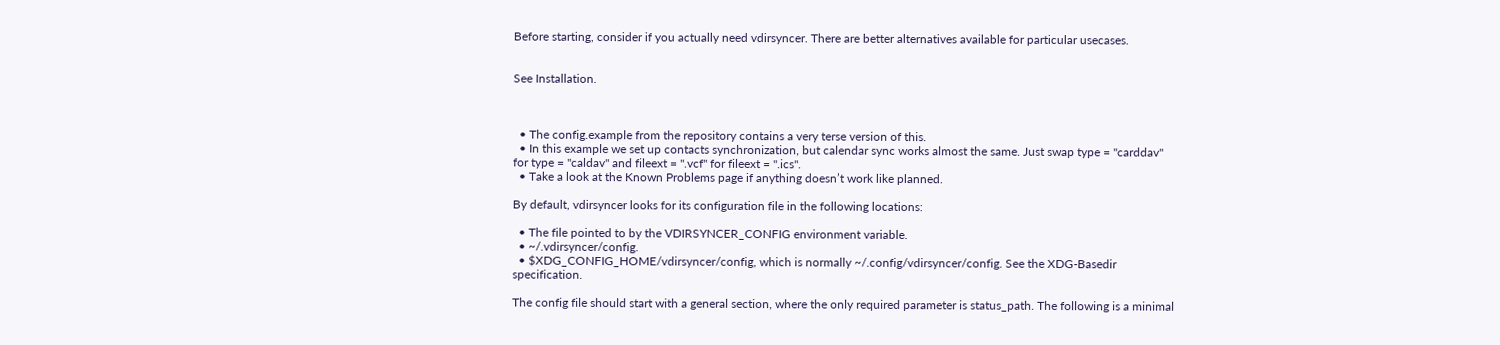Before starting, consider if you actually need vdirsyncer. There are better alternatives available for particular usecases.


See Installation.



  • The config.example from the repository contains a very terse version of this.
  • In this example we set up contacts synchronization, but calendar sync works almost the same. Just swap type = "carddav" for type = "caldav" and fileext = ".vcf" for fileext = ".ics".
  • Take a look at the Known Problems page if anything doesn’t work like planned.

By default, vdirsyncer looks for its configuration file in the following locations:

  • The file pointed to by the VDIRSYNCER_CONFIG environment variable.
  • ~/.vdirsyncer/config.
  • $XDG_CONFIG_HOME/vdirsyncer/config, which is normally ~/.config/vdirsyncer/config. See the XDG-Basedir specification.

The config file should start with a general section, where the only required parameter is status_path. The following is a minimal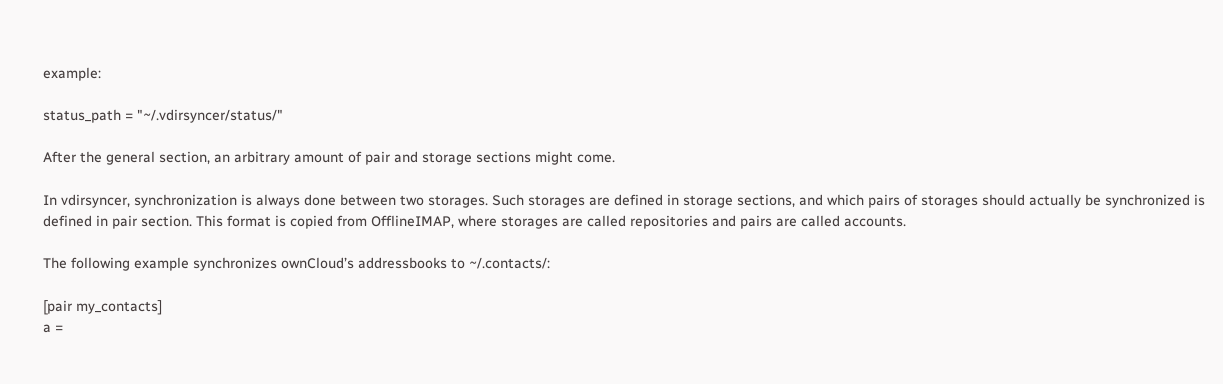example:

status_path = "~/.vdirsyncer/status/"

After the general section, an arbitrary amount of pair and storage sections might come.

In vdirsyncer, synchronization is always done between two storages. Such storages are defined in storage sections, and which pairs of storages should actually be synchronized is defined in pair section. This format is copied from OfflineIMAP, where storages are called repositories and pairs are called accounts.

The following example synchronizes ownCloud’s addressbooks to ~/.contacts/:

[pair my_contacts]
a =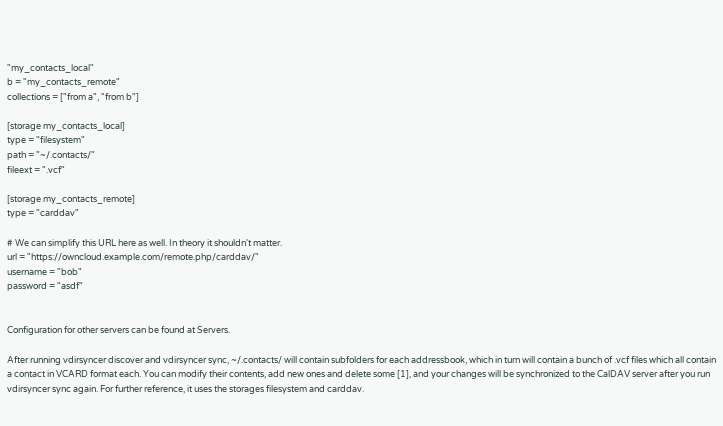"my_contacts_local"
b = "my_contacts_remote"
collections = ["from a", "from b"]

[storage my_contacts_local]
type = "filesystem"
path = "~/.contacts/"
fileext = ".vcf"

[storage my_contacts_remote]
type = "carddav"

# We can simplify this URL here as well. In theory it shouldn't matter.
url = "https://owncloud.example.com/remote.php/carddav/"
username = "bob"
password = "asdf"


Configuration for other servers can be found at Servers.

After running vdirsyncer discover and vdirsyncer sync, ~/.contacts/ will contain subfolders for each addressbook, which in turn will contain a bunch of .vcf files which all contain a contact in VCARD format each. You can modify their contents, add new ones and delete some [1], and your changes will be synchronized to the CalDAV server after you run vdirsyncer sync again. For further reference, it uses the storages filesystem and carddav.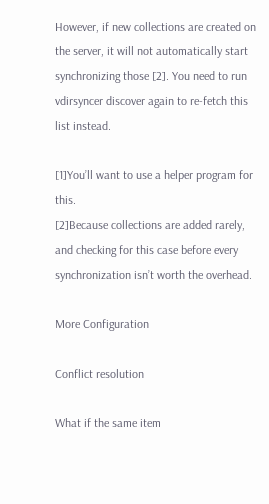However, if new collections are created on the server, it will not automatically start synchronizing those [2]. You need to run vdirsyncer discover again to re-fetch this list instead.

[1]You’ll want to use a helper program for this.
[2]Because collections are added rarely, and checking for this case before every synchronization isn’t worth the overhead.

More Configuration

Conflict resolution

What if the same item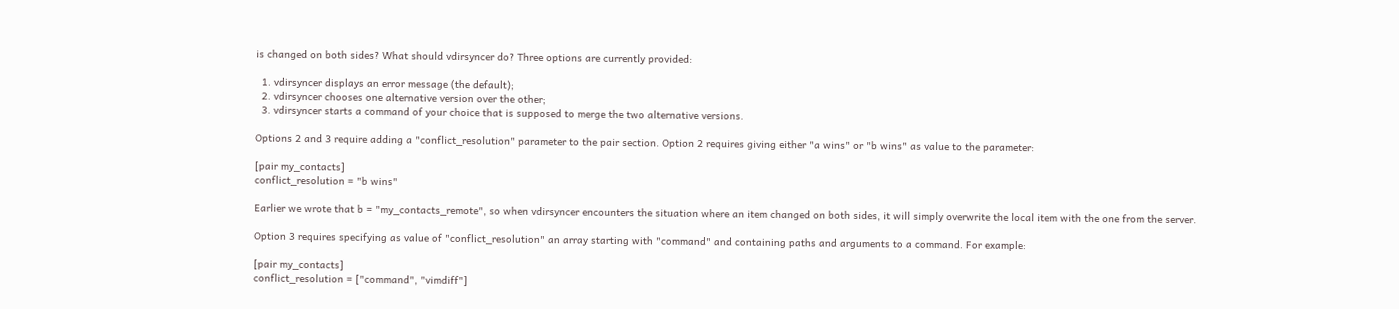is changed on both sides? What should vdirsyncer do? Three options are currently provided:

  1. vdirsyncer displays an error message (the default);
  2. vdirsyncer chooses one alternative version over the other;
  3. vdirsyncer starts a command of your choice that is supposed to merge the two alternative versions.

Options 2 and 3 require adding a "conflict_resolution" parameter to the pair section. Option 2 requires giving either "a wins" or "b wins" as value to the parameter:

[pair my_contacts]
conflict_resolution = "b wins"

Earlier we wrote that b = "my_contacts_remote", so when vdirsyncer encounters the situation where an item changed on both sides, it will simply overwrite the local item with the one from the server.

Option 3 requires specifying as value of "conflict_resolution" an array starting with "command" and containing paths and arguments to a command. For example:

[pair my_contacts]
conflict_resolution = ["command", "vimdiff"]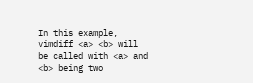In this example, vimdiff <a> <b> will be called with <a> and <b> being two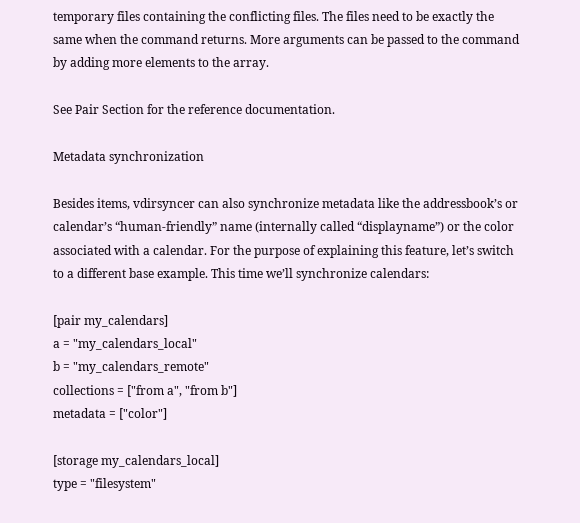temporary files containing the conflicting files. The files need to be exactly the same when the command returns. More arguments can be passed to the command by adding more elements to the array.

See Pair Section for the reference documentation.

Metadata synchronization

Besides items, vdirsyncer can also synchronize metadata like the addressbook’s or calendar’s “human-friendly” name (internally called “displayname”) or the color associated with a calendar. For the purpose of explaining this feature, let’s switch to a different base example. This time we’ll synchronize calendars:

[pair my_calendars]
a = "my_calendars_local"
b = "my_calendars_remote"
collections = ["from a", "from b"]
metadata = ["color"]

[storage my_calendars_local]
type = "filesystem"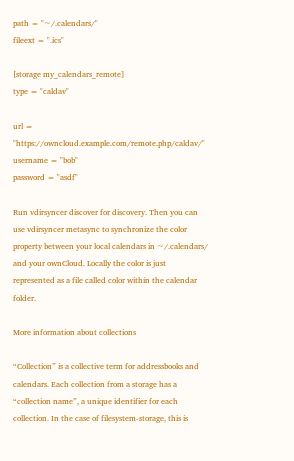path = "~/.calendars/"
fileext = ".ics"

[storage my_calendars_remote]
type = "caldav"

url = "https://owncloud.example.com/remote.php/caldav/"
username = "bob"
password = "asdf"

Run vdirsyncer discover for discovery. Then you can use vdirsyncer metasync to synchronize the color property between your local calendars in ~/.calendars/ and your ownCloud. Locally the color is just represented as a file called color within the calendar folder.

More information about collections

“Collection” is a collective term for addressbooks and calendars. Each collection from a storage has a “collection name”, a unique identifier for each collection. In the case of filesystem-storage, this is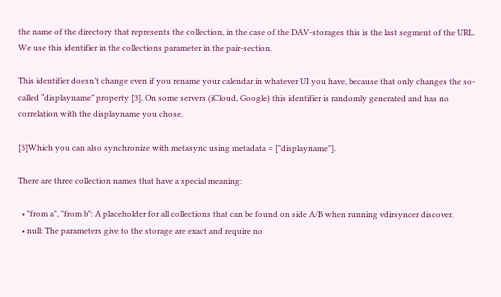the name of the directory that represents the collection, in the case of the DAV-storages this is the last segment of the URL. We use this identifier in the collections parameter in the pair-section.

This identifier doesn’t change even if you rename your calendar in whatever UI you have, because that only changes the so-called “displayname” property [3]. On some servers (iCloud, Google) this identifier is randomly generated and has no correlation with the displayname you chose.

[3]Which you can also synchronize with metasync using metadata = ["displayname"].

There are three collection names that have a special meaning:

  • "from a", "from b": A placeholder for all collections that can be found on side A/B when running vdirsyncer discover.
  • null: The parameters give to the storage are exact and require no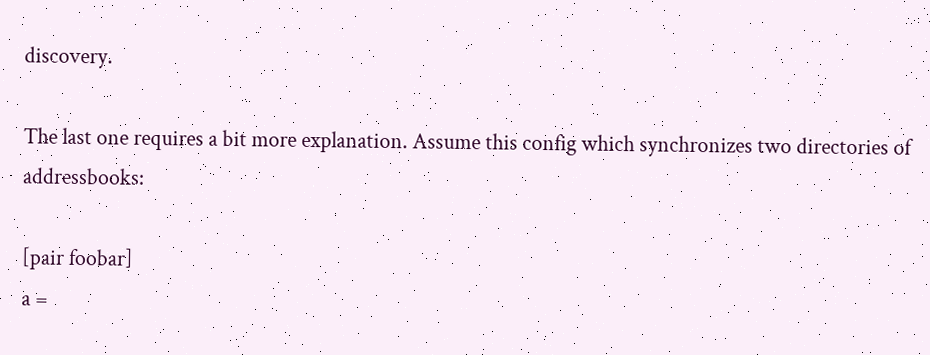discovery.

The last one requires a bit more explanation. Assume this config which synchronizes two directories of addressbooks:

[pair foobar]
a =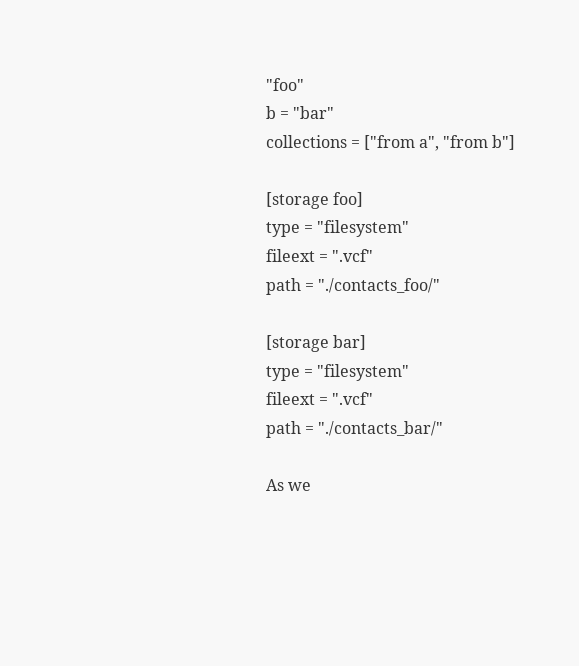"foo"
b = "bar"
collections = ["from a", "from b"]

[storage foo]
type = "filesystem"
fileext = ".vcf"
path = "./contacts_foo/"

[storage bar]
type = "filesystem"
fileext = ".vcf"
path = "./contacts_bar/"

As we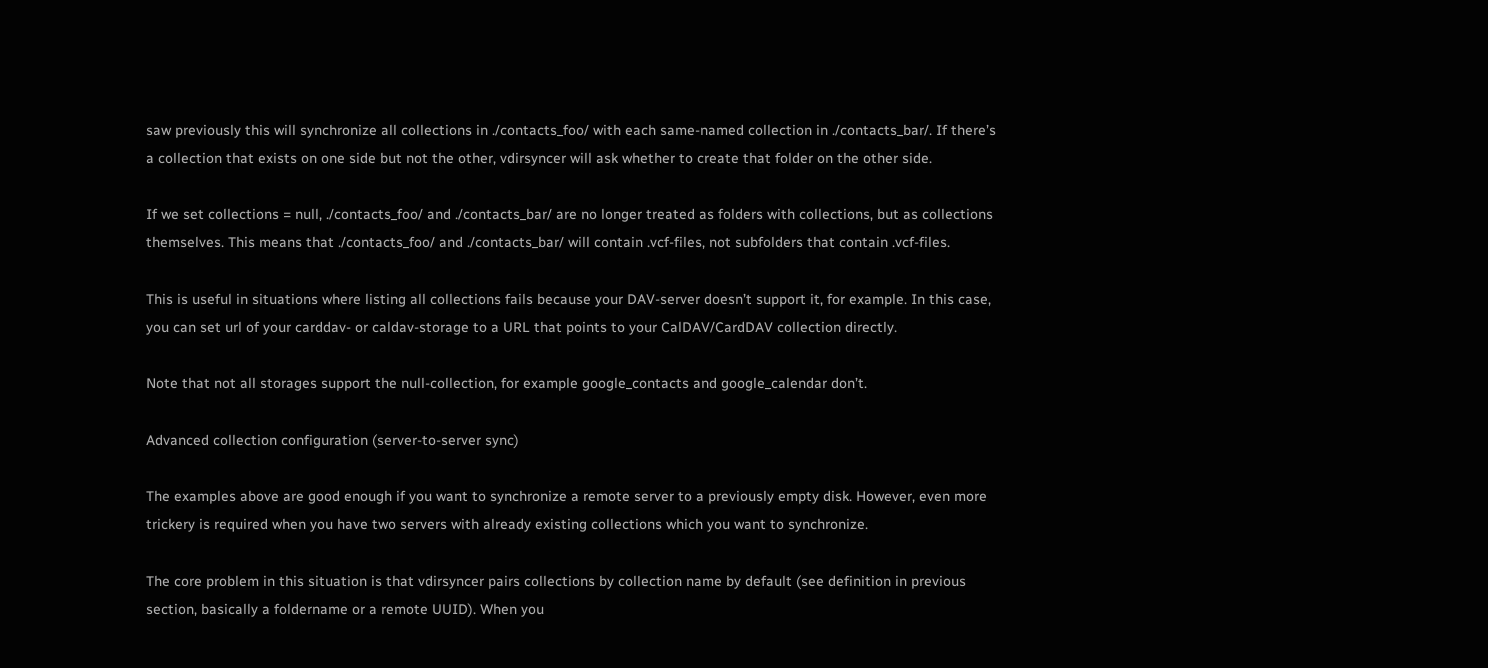saw previously this will synchronize all collections in ./contacts_foo/ with each same-named collection in ./contacts_bar/. If there’s a collection that exists on one side but not the other, vdirsyncer will ask whether to create that folder on the other side.

If we set collections = null, ./contacts_foo/ and ./contacts_bar/ are no longer treated as folders with collections, but as collections themselves. This means that ./contacts_foo/ and ./contacts_bar/ will contain .vcf-files, not subfolders that contain .vcf-files.

This is useful in situations where listing all collections fails because your DAV-server doesn’t support it, for example. In this case, you can set url of your carddav- or caldav-storage to a URL that points to your CalDAV/CardDAV collection directly.

Note that not all storages support the null-collection, for example google_contacts and google_calendar don’t.

Advanced collection configuration (server-to-server sync)

The examples above are good enough if you want to synchronize a remote server to a previously empty disk. However, even more trickery is required when you have two servers with already existing collections which you want to synchronize.

The core problem in this situation is that vdirsyncer pairs collections by collection name by default (see definition in previous section, basically a foldername or a remote UUID). When you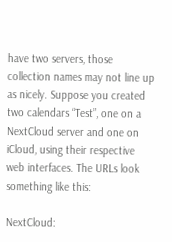have two servers, those collection names may not line up as nicely. Suppose you created two calendars “Test”, one on a NextCloud server and one on iCloud, using their respective web interfaces. The URLs look something like this:

NextCloud: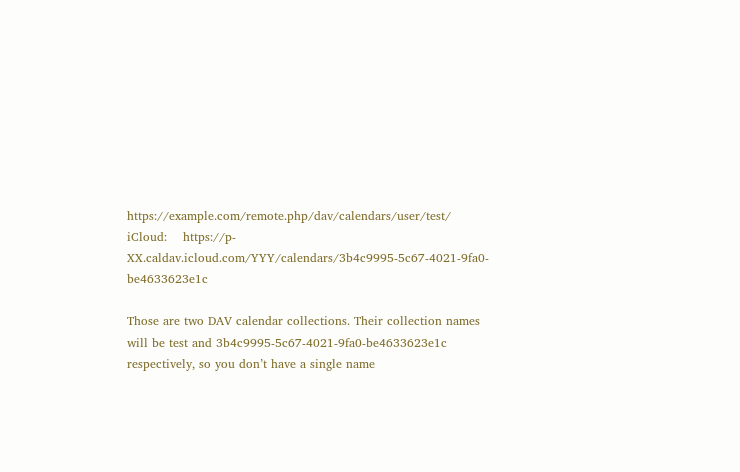https://example.com/remote.php/dav/calendars/user/test/
iCloud:    https://p-XX.caldav.icloud.com/YYY/calendars/3b4c9995-5c67-4021-9fa0-be4633623e1c

Those are two DAV calendar collections. Their collection names will be test and 3b4c9995-5c67-4021-9fa0-be4633623e1c respectively, so you don’t have a single name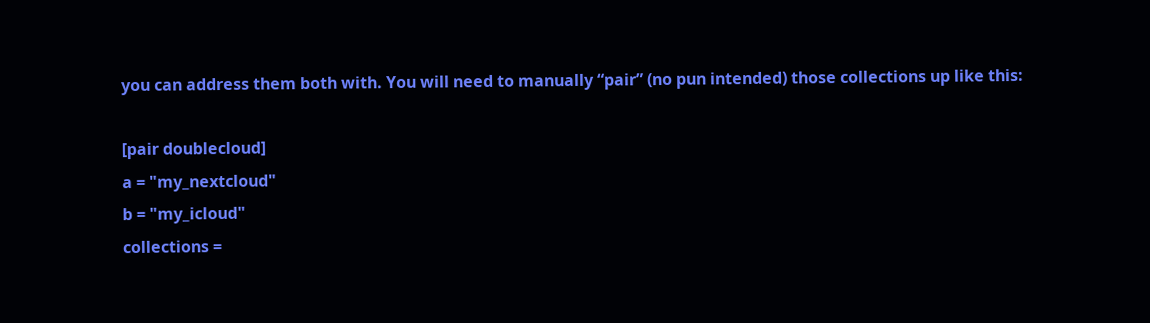you can address them both with. You will need to manually “pair” (no pun intended) those collections up like this:

[pair doublecloud]
a = "my_nextcloud"
b = "my_icloud"
collections =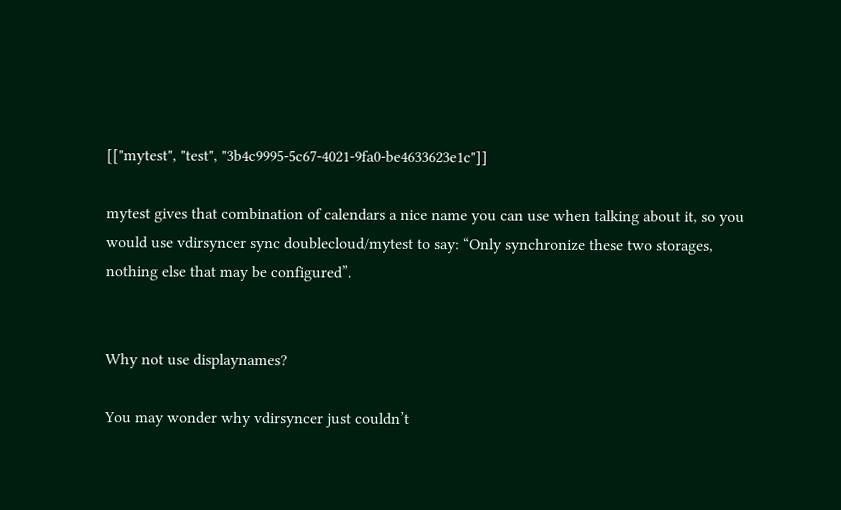[["mytest", "test", "3b4c9995-5c67-4021-9fa0-be4633623e1c"]]

mytest gives that combination of calendars a nice name you can use when talking about it, so you would use vdirsyncer sync doublecloud/mytest to say: “Only synchronize these two storages, nothing else that may be configured”.


Why not use displaynames?

You may wonder why vdirsyncer just couldn’t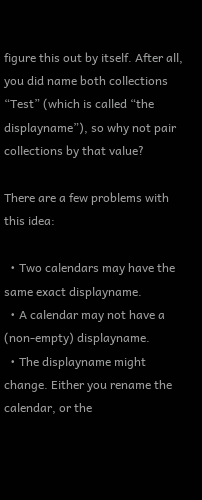figure this out by itself. After all, you did name both collections “Test” (which is called “the displayname”), so why not pair collections by that value?

There are a few problems with this idea:

  • Two calendars may have the same exact displayname.
  • A calendar may not have a (non-empty) displayname.
  • The displayname might change. Either you rename the calendar, or the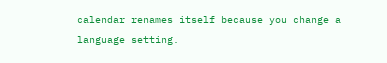calendar renames itself because you change a language setting.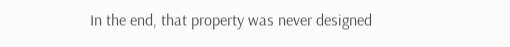In the end, that property was never designed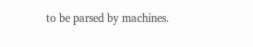to be parsed by machines.